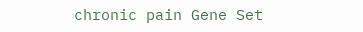chronic pain Gene Set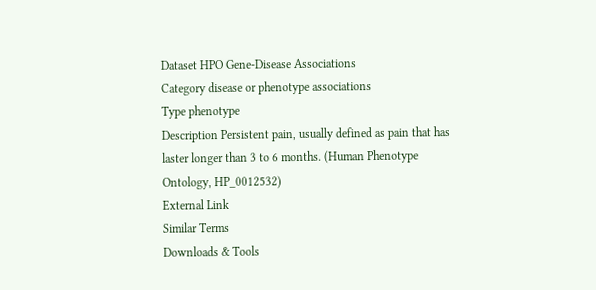Dataset HPO Gene-Disease Associations
Category disease or phenotype associations
Type phenotype
Description Persistent pain, usually defined as pain that has laster longer than 3 to 6 months. (Human Phenotype Ontology, HP_0012532)
External Link
Similar Terms
Downloads & Tools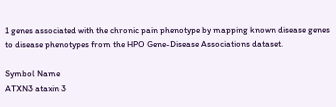1 genes associated with the chronic pain phenotype by mapping known disease genes to disease phenotypes from the HPO Gene-Disease Associations dataset.

Symbol Name
ATXN3 ataxin 3